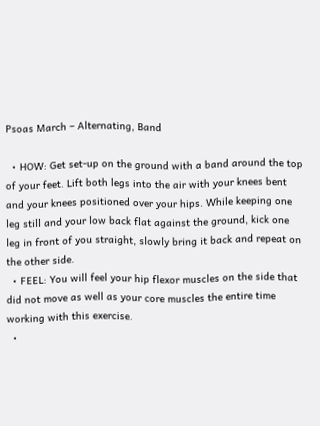Psoas March – Alternating, Band

  • HOW: Get set-up on the ground with a band around the top of your feet. Lift both legs into the air with your knees bent and your knees positioned over your hips. While keeping one leg still and your low back flat against the ground, kick one leg in front of you straight, slowly bring it back and repeat on the other side.
  • FEEL: You will feel your hip flexor muscles on the side that did not move as well as your core muscles the entire time working with this exercise.
  •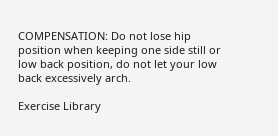COMPENSATION: Do not lose hip position when keeping one side still or low back position, do not let your low back excessively arch.

Exercise Library